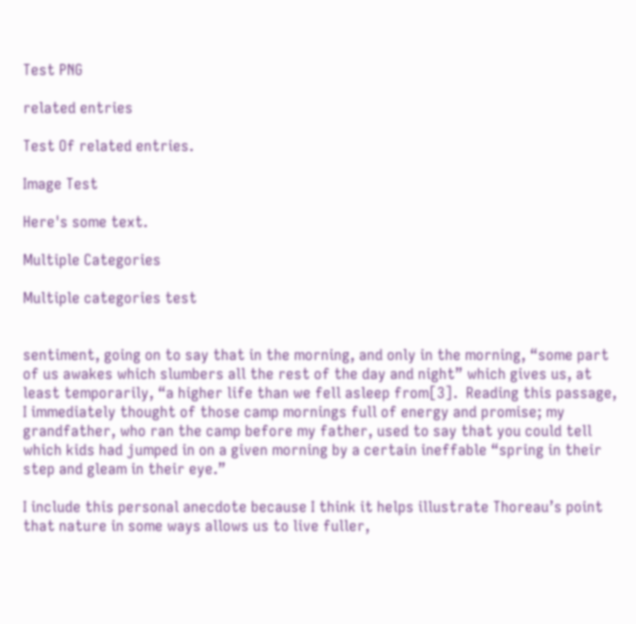Test PNG

related entries

Test Of related entries.

Image Test

Here's some text.

Multiple Categories

Multiple categories test


sentiment, going on to say that in the morning, and only in the morning, “some part of us awakes which slumbers all the rest of the day and night” which gives us, at least temporarily, “a higher life than we fell asleep from[3].  Reading this passage, I immediately thought of those camp mornings full of energy and promise; my grandfather, who ran the camp before my father, used to say that you could tell which kids had jumped in on a given morning by a certain ineffable “spring in their step and gleam in their eye.”

I include this personal anecdote because I think it helps illustrate Thoreau’s point that nature in some ways allows us to live fuller,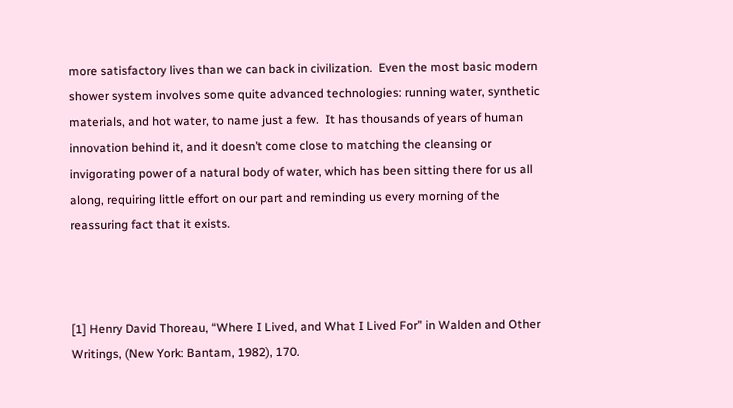more satisfactory lives than we can back in civilization.  Even the most basic modern shower system involves some quite advanced technologies: running water, synthetic materials, and hot water, to name just a few.  It has thousands of years of human innovation behind it, and it doesn’t come close to matching the cleansing or invigorating power of a natural body of water, which has been sitting there for us all along, requiring little effort on our part and reminding us every morning of the reassuring fact that it exists.



[1] Henry David Thoreau, “Where I Lived, and What I Lived For” in Walden and Other Writings, (New York: Bantam, 1982), 170.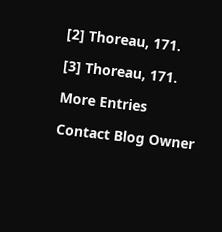[2] Thoreau, 171.

[3] Thoreau, 171.

More Entries

Contact Blog Owner